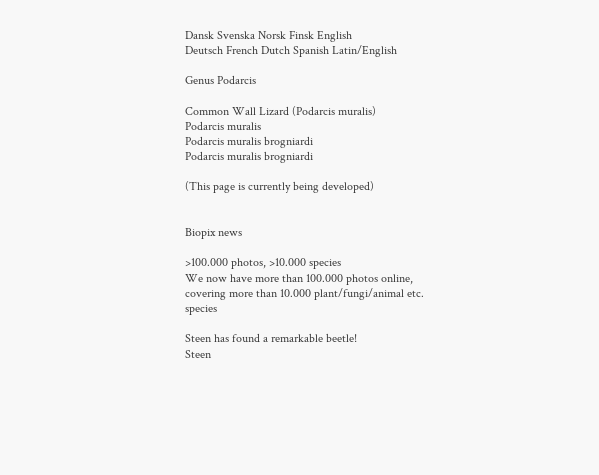Dansk Svenska Norsk Finsk English
Deutsch French Dutch Spanish Latin/English

Genus Podarcis

Common Wall Lizard (Podarcis muralis)
Podarcis muralis
Podarcis muralis brogniardi
Podarcis muralis brogniardi

(This page is currently being developed)


Biopix news

>100.000 photos, >10.000 species
We now have more than 100.000 photos online, covering more than 10.000 plant/fungi/animal etc. species

Steen has found a remarkable beetle!
Steen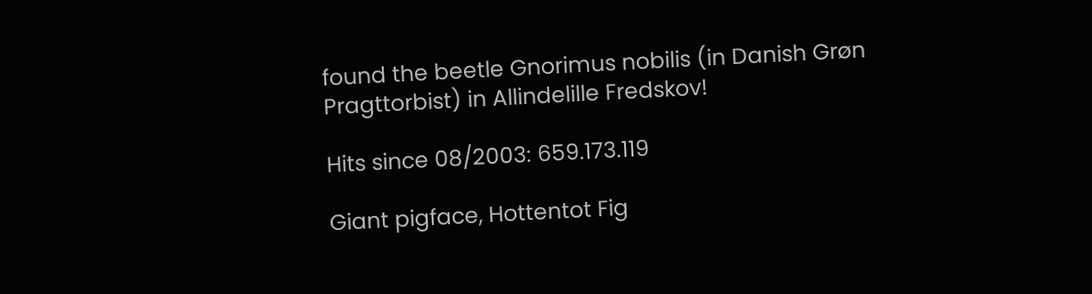found the beetle Gnorimus nobilis (in Danish Grøn Pragttorbist) in Allindelille Fredskov!

Hits since 08/2003: 659.173.119

Giant pigface, Hottentot Fig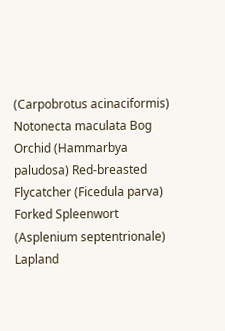(Carpobrotus acinaciformis) Notonecta maculata Bog Orchid (Hammarbya paludosa) Red-breasted Flycatcher (Ficedula parva) Forked Spleenwort (Asplenium septentrionale) Lapland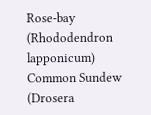Rose-bay (Rhododendron lapponicum) Common Sundew (Drosera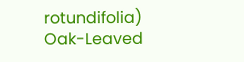rotundifolia) Oak-Leaved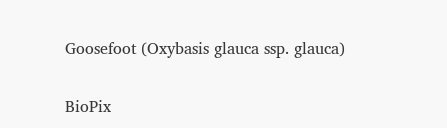Goosefoot (Oxybasis glauca ssp. glauca)


BioPix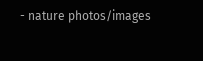- nature photos/images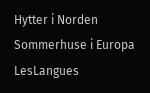Hytter i Norden Sommerhuse i Europa LesLangues